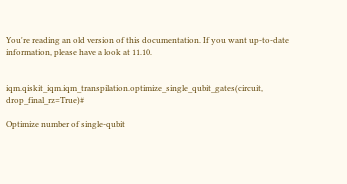You're reading an old version of this documentation. If you want up-to-date information, please have a look at 11.10.


iqm.qiskit_iqm.iqm_transpilation.optimize_single_qubit_gates(circuit, drop_final_rz=True)#

Optimize number of single-qubit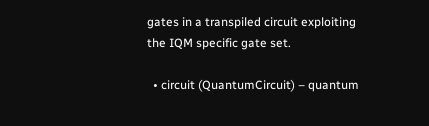gates in a transpiled circuit exploiting the IQM specific gate set.

  • circuit (QuantumCircuit) – quantum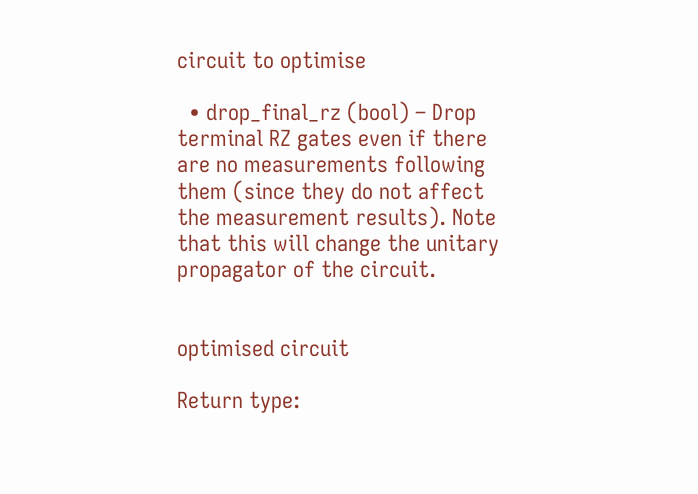circuit to optimise

  • drop_final_rz (bool) – Drop terminal RZ gates even if there are no measurements following them (since they do not affect the measurement results). Note that this will change the unitary propagator of the circuit.


optimised circuit

Return type: